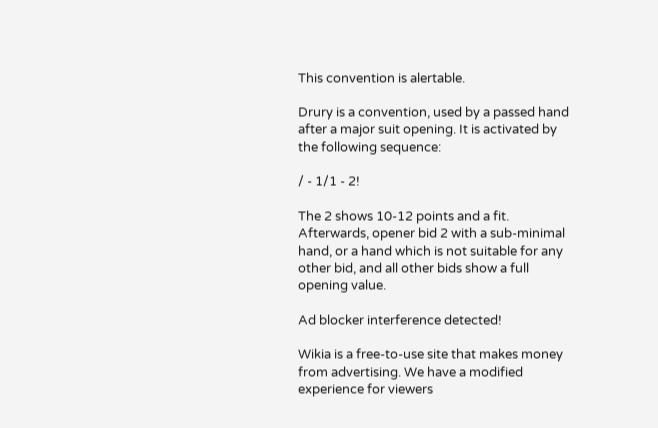This convention is alertable.

Drury is a convention, used by a passed hand after a major suit opening. It is activated by the following sequence:

/ - 1/1 - 2!

The 2 shows 10-12 points and a fit. Afterwards, opener bid 2 with a sub-minimal hand, or a hand which is not suitable for any other bid, and all other bids show a full opening value.

Ad blocker interference detected!

Wikia is a free-to-use site that makes money from advertising. We have a modified experience for viewers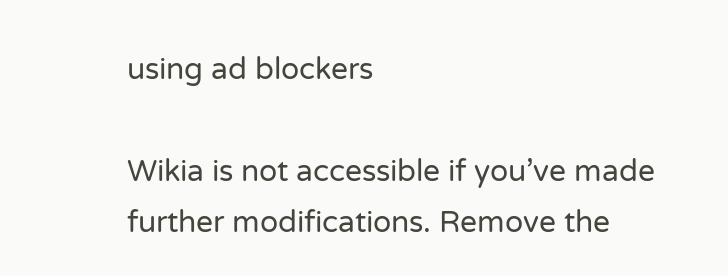using ad blockers

Wikia is not accessible if you’ve made further modifications. Remove the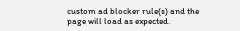custom ad blocker rule(s) and the page will load as expected.